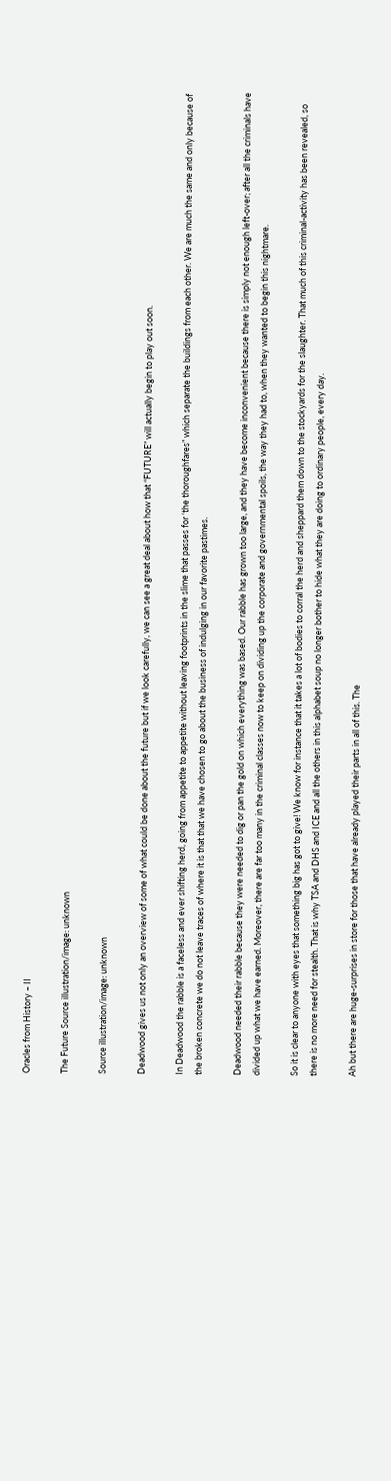Oracles from History – II

The Future Source illustration/image: unknown

Source illustration/image: unknown

Deadwood gives us not only an overview of some of what could be done about the future but if we look carefully, we can see a great deal about how that “FUTURE” will actually begin to play out soon.

In Deadwood the rabble is a faceless and ever shifting herd, going from appetite to appetite without leaving footprints in the slime that passes for ‘the thoroughfares” which separate the buildings from each other. We are much the same and only because of the broken concrete we do not leave traces of where it is that that we have chosen to go about the business of indulging in our favorite pastimes.

Deadwood needed their rabble because they were needed to dig or pan the gold on which everything was based. Our rabble has grown too large, and they have become inconvenient because there is simply not enough left-over; after all the criminals have divided up what we have earned. Moreover, there are far too many in the criminal classes now to keep on dividing up the corporate and governmental spoils, the way they had to, when they wanted to begin this nightmare.

So it is clear to anyone with eyes that something big has got to give! We know for instance that it takes a lot of bodies to corral the herd and sheppard them down to the stockyards for the slaughter. That much of this criminal-activity has been revealed, so there is no more need for stealth. That is why TSA and DHS and ICE and all the others in this alphabet soup no longer bother to hide what they are doing to ordinary people, every day.

Ah but there are huge-surprises in store for those that have already played their parts in all of this. The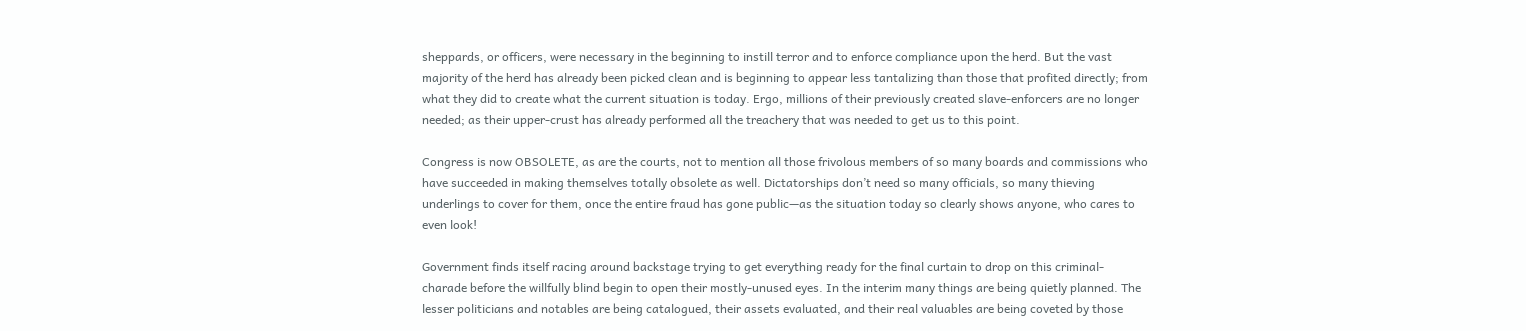sheppards, or officers, were necessary in the beginning to instill terror and to enforce compliance upon the herd. But the vast majority of the herd has already been picked clean and is beginning to appear less tantalizing than those that profited directly; from what they did to create what the current situation is today. Ergo, millions of their previously created slave-enforcers are no longer needed; as their upper-crust has already performed all the treachery that was needed to get us to this point.

Congress is now OBSOLETE, as are the courts, not to mention all those frivolous members of so many boards and commissions who have succeeded in making themselves totally obsolete as well. Dictatorships don’t need so many officials, so many thieving underlings to cover for them, once the entire fraud has gone public—as the situation today so clearly shows anyone, who cares to even look!

Government finds itself racing around backstage trying to get everything ready for the final curtain to drop on this criminal-charade before the willfully blind begin to open their mostly-unused eyes. In the interim many things are being quietly planned. The lesser politicians and notables are being catalogued, their assets evaluated, and their real valuables are being coveted by those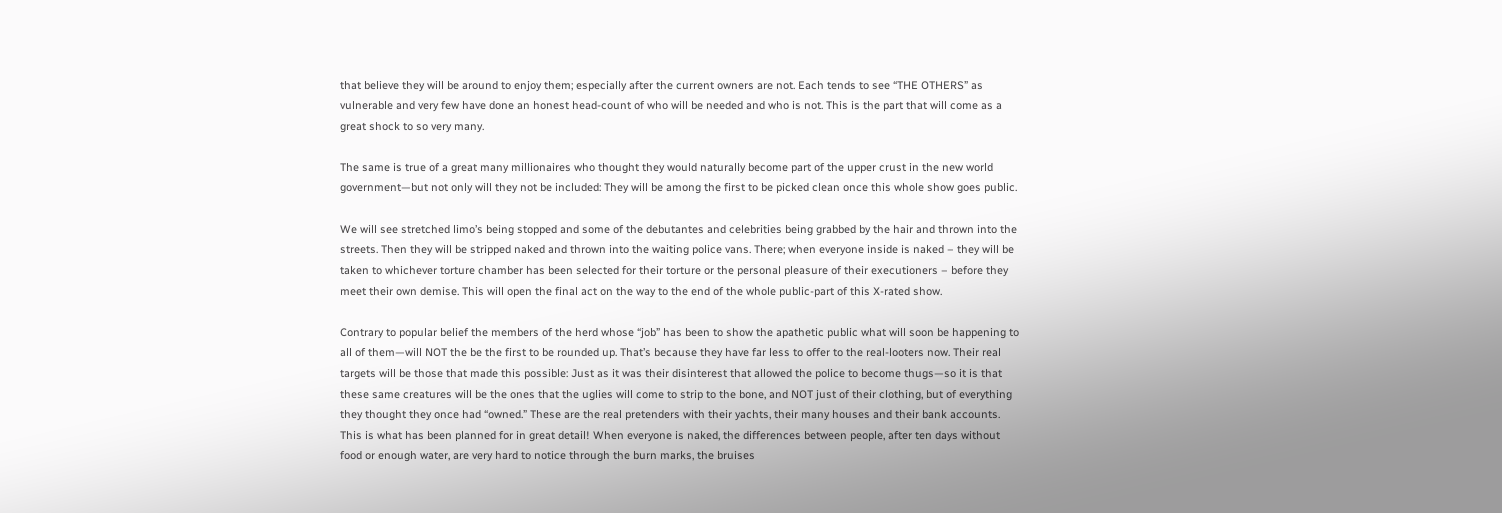that believe they will be around to enjoy them; especially after the current owners are not. Each tends to see “THE OTHERS” as vulnerable and very few have done an honest head-count of who will be needed and who is not. This is the part that will come as a great shock to so very many.

The same is true of a great many millionaires who thought they would naturally become part of the upper crust in the new world government—but not only will they not be included: They will be among the first to be picked clean once this whole show goes public.

We will see stretched limo’s being stopped and some of the debutantes and celebrities being grabbed by the hair and thrown into the streets. Then they will be stripped naked and thrown into the waiting police vans. There; when everyone inside is naked – they will be taken to whichever torture chamber has been selected for their torture or the personal pleasure of their executioners – before they meet their own demise. This will open the final act on the way to the end of the whole public-part of this X-rated show.

Contrary to popular belief the members of the herd whose “job” has been to show the apathetic public what will soon be happening to all of them—will NOT the be the first to be rounded up. That’s because they have far less to offer to the real-looters now. Their real targets will be those that made this possible: Just as it was their disinterest that allowed the police to become thugs—so it is that these same creatures will be the ones that the uglies will come to strip to the bone, and NOT just of their clothing, but of everything they thought they once had “owned.” These are the real pretenders with their yachts, their many houses and their bank accounts. This is what has been planned for in great detail! When everyone is naked, the differences between people, after ten days without food or enough water, are very hard to notice through the burn marks, the bruises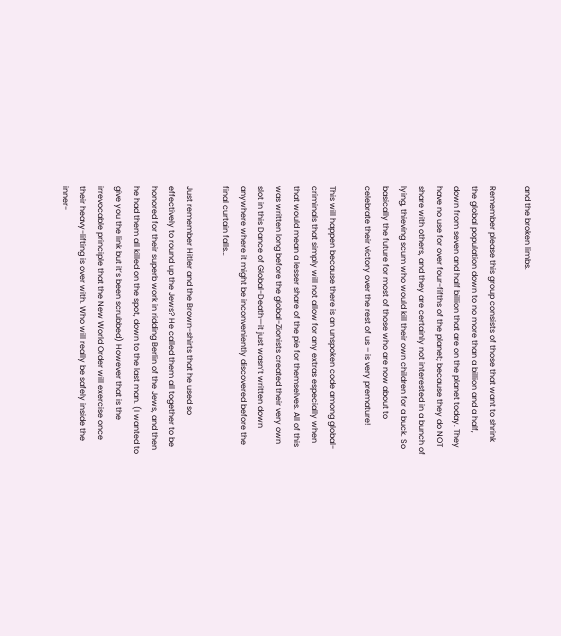and the broken limbs.

Remember please this group consists of those that want to shrink the global population down to no more than a billion and a half, down from seven and half billion that are on the planet today. They have no use for over four-fifths of the planet; because they do NOT share with others, and they are certainly not interested in a bunch of lying, thieving scum who would kill their own children for a buck. So basically the future for most of those who are now about to celebrate their victory over the rest of us – is very premature!

This will happen because there is an unspoken code among global-criminals that simply will not allow for any extras especially when that would mean a lesser share of the pie for themselves. All of this was written long before the global-Zionists created their very own slot in this Dance of Global-Death—it just wasn’t written down anywhere where it might be inconveniently discovered before the final curtain falls…

Just remember Hitler and the Brown-shirts that he used so effectively to round up the Jews? He called them all together to be honored for their superb work in ridding Berlin of the Jews, and then he had them all killed on the spot, down to the last man. (I wanted to give you the link but it’s been scrubbed) However that is the irrevocable principle that the New World Order will exercise once their heavy-lifting is over with. Who will really be safely inside the inner-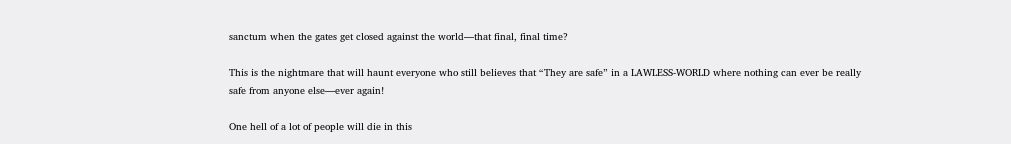sanctum when the gates get closed against the world—that final, final time?

This is the nightmare that will haunt everyone who still believes that “They are safe” in a LAWLESS-WORLD where nothing can ever be really safe from anyone else—ever again!

One hell of a lot of people will die in this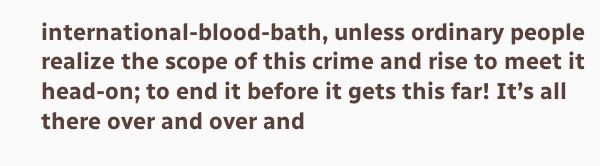international-blood-bath, unless ordinary people realize the scope of this crime and rise to meet it head-on; to end it before it gets this far! It’s all there over and over and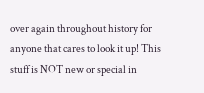over again throughout history for anyone that cares to look it up! This stuff is NOT new or special in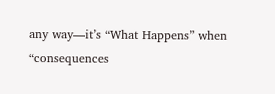any way—it’s “What Happens” when “consequences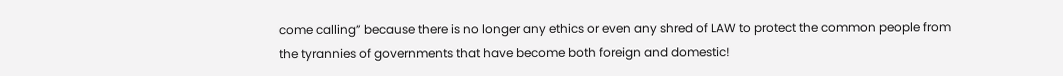come calling” because there is no longer any ethics or even any shred of LAW to protect the common people from the tyrannies of governments that have become both foreign and domestic!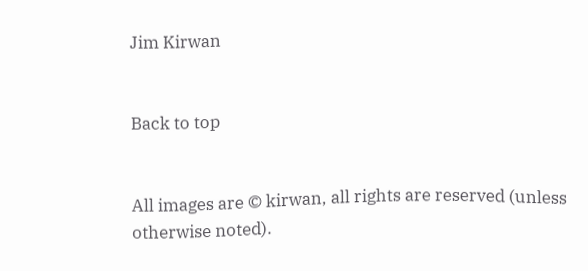Jim Kirwan


Back to top


All images are © kirwan, all rights are reserved (unless otherwise noted).